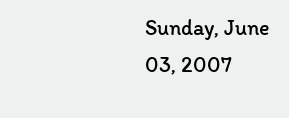Sunday, June 03, 2007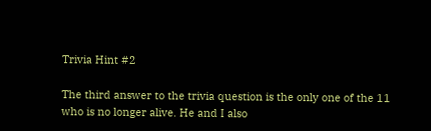Trivia Hint #2

The third answer to the trivia question is the only one of the 11 who is no longer alive. He and I also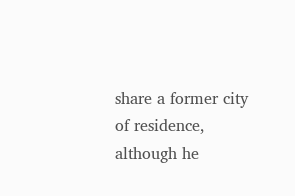share a former city of residence, although he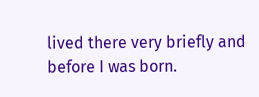lived there very briefly and before I was born.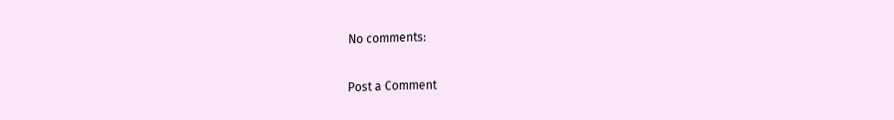No comments:

Post a Comment